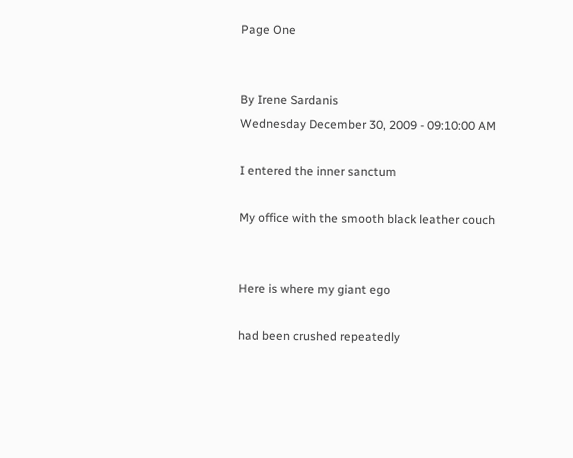Page One


By Irene Sardanis
Wednesday December 30, 2009 - 09:10:00 AM

I entered the inner sanctum

My office with the smooth black leather couch


Here is where my giant ego

had been crushed repeatedly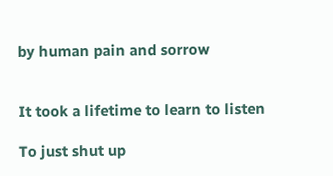by human pain and sorrow


It took a lifetime to learn to listen

To just shut up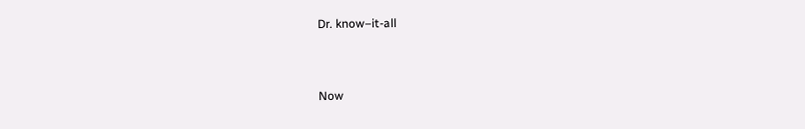Dr. know–it-all


Now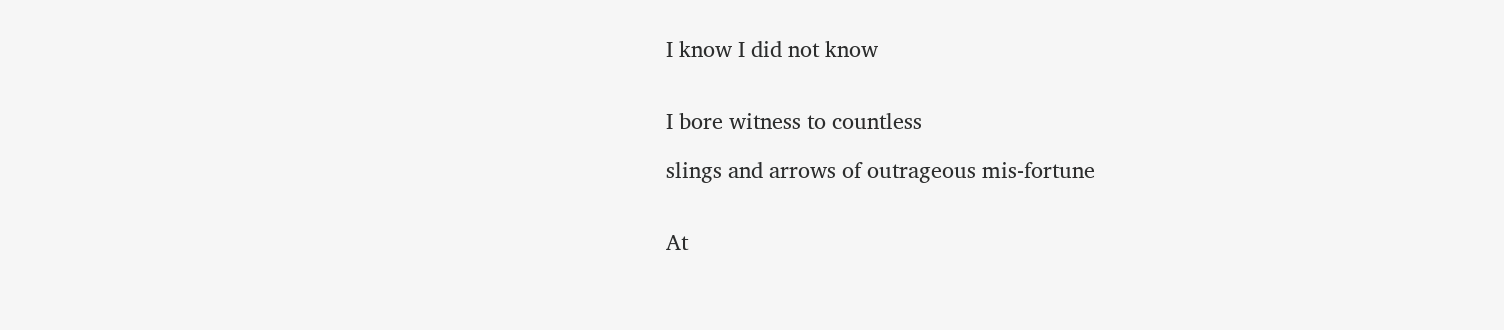I know I did not know


I bore witness to countless

slings and arrows of outrageous mis-fortune


At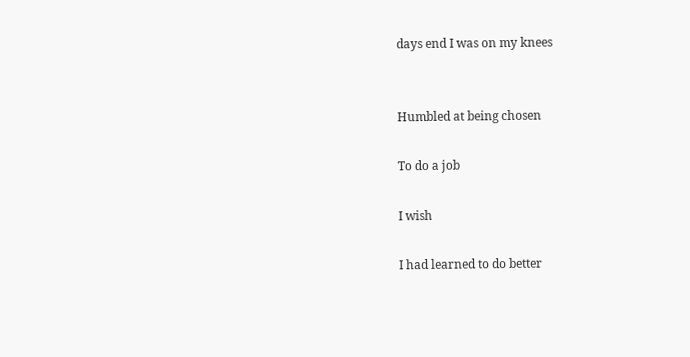days end I was on my knees


Humbled at being chosen

To do a job

I wish

I had learned to do better